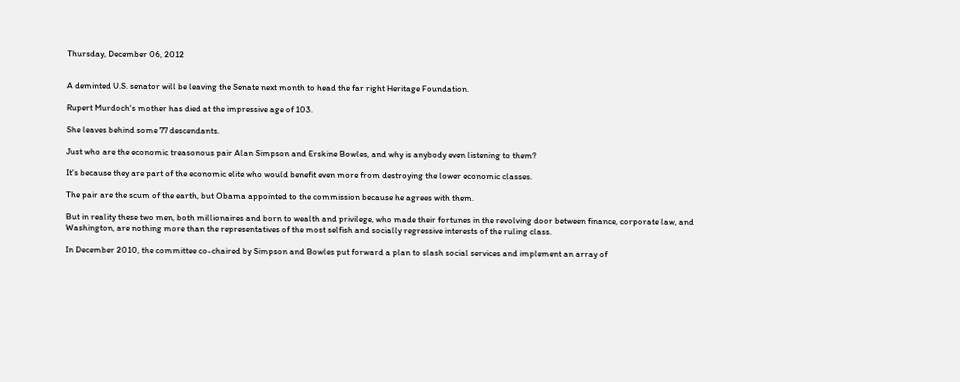Thursday, December 06, 2012


A deminted U.S. senator will be leaving the Senate next month to head the far right Heritage Foundation.

Rupert Murdoch's mother has died at the impressive age of 103.

She leaves behind some 77 descendants.

Just who are the economic treasonous pair Alan Simpson and Erskine Bowles, and why is anybody even listening to them?

It's because they are part of the economic elite who would benefit even more from destroying the lower economic classes.

The pair are the scum of the earth, but Obama appointed to the commission because he agrees with them.

But in reality these two men, both millionaires and born to wealth and privilege, who made their fortunes in the revolving door between finance, corporate law, and Washington, are nothing more than the representatives of the most selfish and socially regressive interests of the ruling class.

In December 2010, the committee co-chaired by Simpson and Bowles put forward a plan to slash social services and implement an array of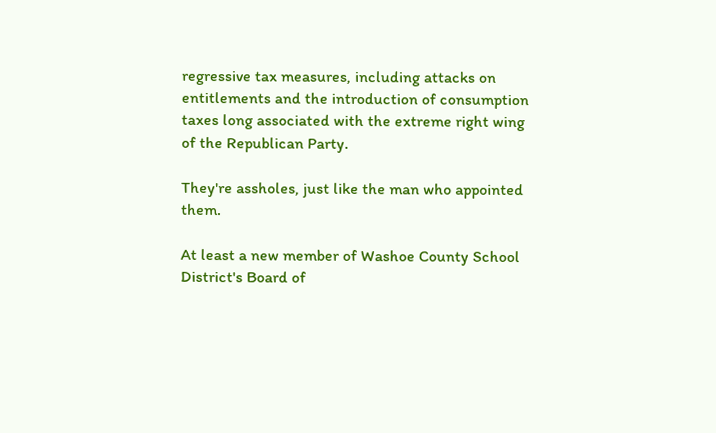regressive tax measures, including attacks on entitlements and the introduction of consumption taxes long associated with the extreme right wing of the Republican Party.

They're assholes, just like the man who appointed them.

At least a new member of Washoe County School District's Board of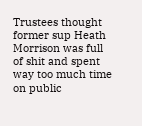Trustees thought former sup Heath Morrison was full of shit and spent way too much time on public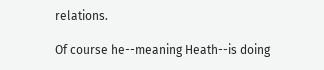relations.

Of course he--meaning Heath--is doing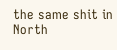the same shit in North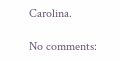Carolina.

No comments: